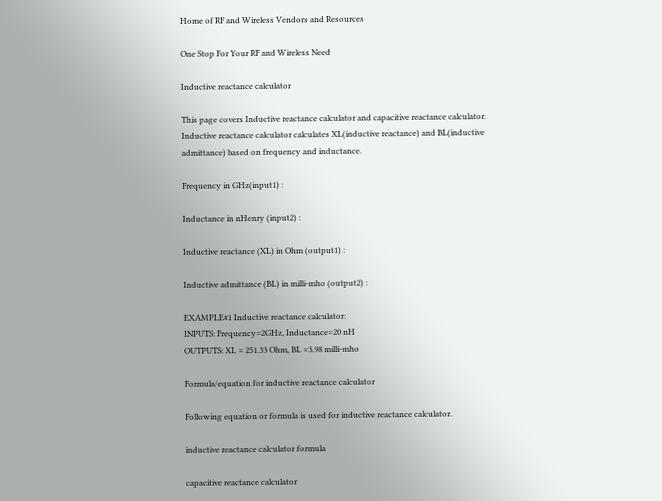Home of RF and Wireless Vendors and Resources

One Stop For Your RF and Wireless Need

Inductive reactance calculator

This page covers Inductive reactance calculator and capacitive reactance calculator. Inductive reactance calculator calculates XL(inductive reactance) and BL(inductive admittance) based on frequency and inductance.

Frequency in GHz(input1) :

Inductance in nHenry (input2) :

Inductive reactance (XL) in Ohm (output1) :

Inductive admittance (BL) in milli-mho (output2) :

EXAMPLE#1 Inductive reactance calculator:
INPUTS: Frequency=2GHz, Inductance=20 nH
OUTPUTS: XL = 251.33 Ohm, BL =3.98 milli-mho

Formula/equation for inductive reactance calculator

Following equation or formula is used for inductive reactance calculator.

inductive reactance calculator formula

capacitive reactance calculator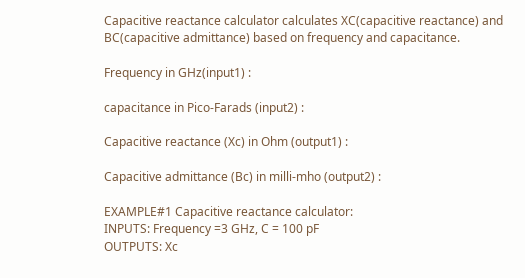Capacitive reactance calculator calculates XC(capacitive reactance) and BC(capacitive admittance) based on frequency and capacitance.

Frequency in GHz(input1) :

capacitance in Pico-Farads (input2) :

Capacitive reactance (Xc) in Ohm (output1) :

Capacitive admittance (Bc) in milli-mho (output2) :

EXAMPLE#1 Capacitive reactance calculator:
INPUTS: Frequency =3 GHz, C = 100 pF
OUTPUTS: Xc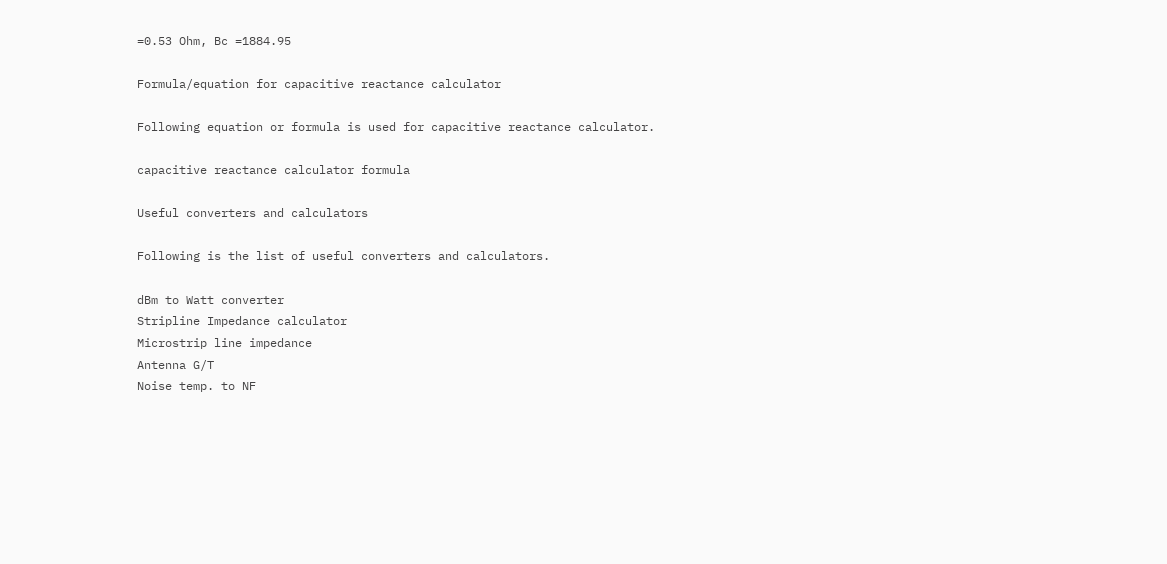=0.53 Ohm, Bc =1884.95

Formula/equation for capacitive reactance calculator

Following equation or formula is used for capacitive reactance calculator.

capacitive reactance calculator formula

Useful converters and calculators

Following is the list of useful converters and calculators.

dBm to Watt converter
Stripline Impedance calculator
Microstrip line impedance
Antenna G/T
Noise temp. to NF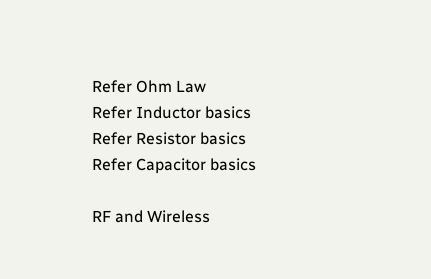Refer Ohm Law
Refer Inductor basics
Refer Resistor basics
Refer Capacitor basics

RF and Wireless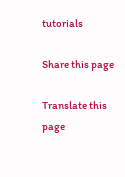tutorials

Share this page

Translate this page